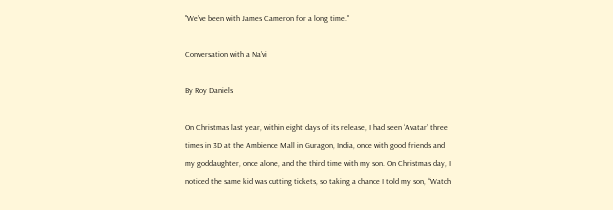"We’ve been with James Cameron for a long time."

Conversation with a Na’vi

By Roy Daniels

On Christmas last year, within eight days of its release, I had seen ‘Avatar’ three times in 3D at the Ambience Mall in Guragon, India, once with good friends and my goddaughter, once alone, and the third time with my son. On Christmas day, I noticed the same kid was cutting tickets, so taking a chance I told my son, “Watch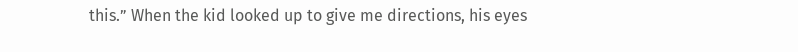this.” When the kid looked up to give me directions, his eyes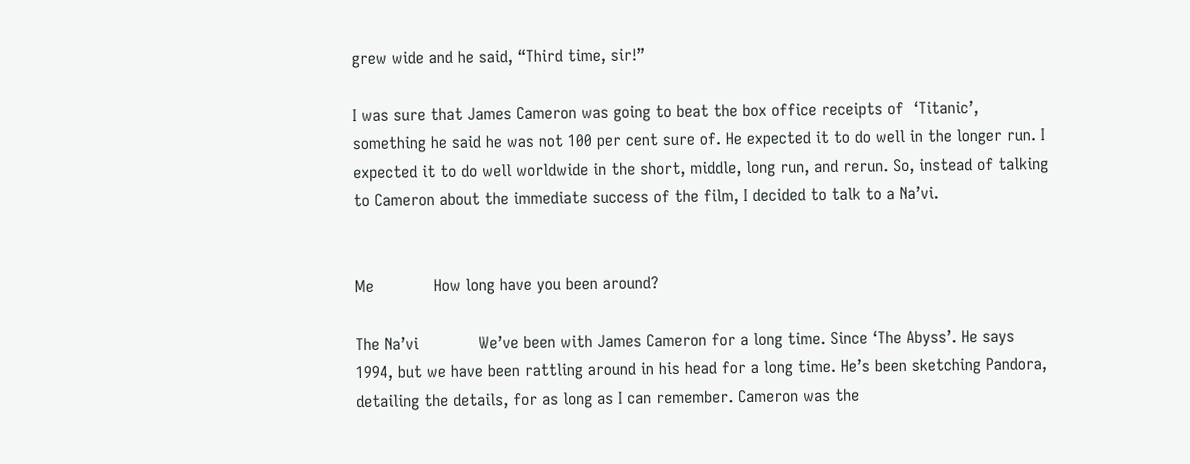grew wide and he said, “Third time, sir!”

I was sure that James Cameron was going to beat the box office receipts of  ‘Titanic’, something he said he was not 100 per cent sure of. He expected it to do well in the longer run. I expected it to do well worldwide in the short, middle, long run, and rerun. So, instead of talking to Cameron about the immediate success of the film, I decided to talk to a Na’vi.


Me            How long have you been around?

The Na’vi            We’ve been with James Cameron for a long time. Since ‘The Abyss’. He says 1994, but we have been rattling around in his head for a long time. He’s been sketching Pandora, detailing the details, for as long as I can remember. Cameron was the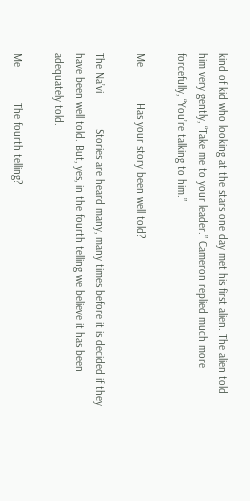kind of kid who looking at the stars one day met his first alien. The alien told him very gently, “Take me to your leader.” Cameron replied much more forcefully, “You’re talking to him.”

Me            Has your story been well told?

The Na’vi            Stories are heard many, many times before it is decided if they have been well told. But, yes, in the fourth telling we believe it has been adequately told.

Me            The fourth telling?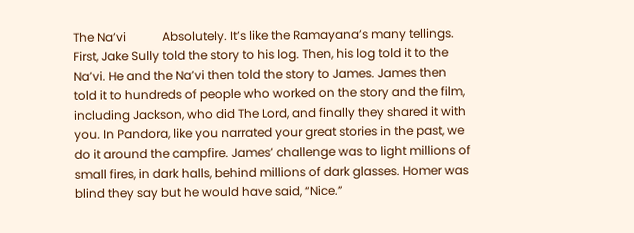The Na’vi            Absolutely. It’s like the Ramayana’s many tellings. First, Jake Sully told the story to his log. Then, his log told it to the Na’vi. He and the Na’vi then told the story to James. James then told it to hundreds of people who worked on the story and the film, including Jackson, who did The Lord, and finally they shared it with you. In Pandora, like you narrated your great stories in the past, we do it around the campfire. James’ challenge was to light millions of small fires, in dark halls, behind millions of dark glasses. Homer was blind they say but he would have said, “Nice.”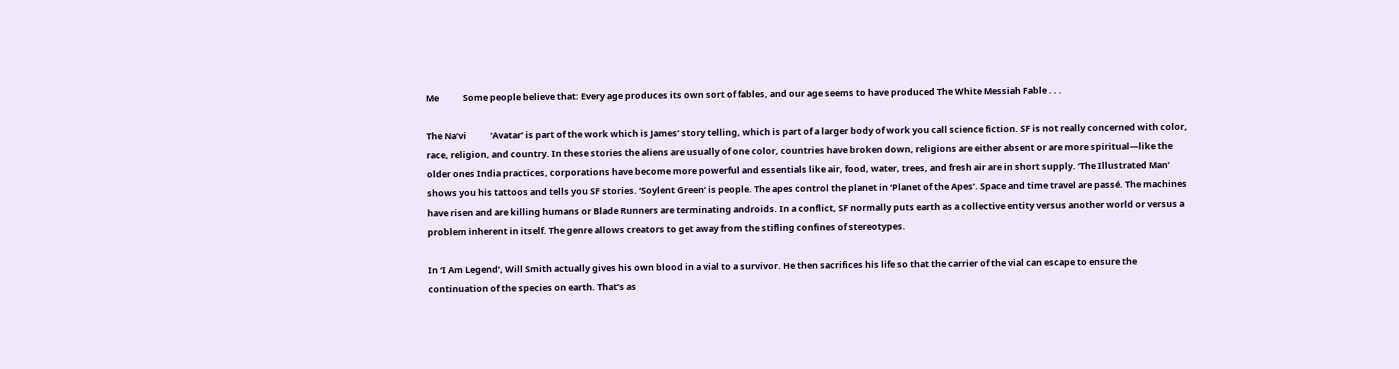Me            Some people believe that: Every age produces its own sort of fables, and our age seems to have produced The White Messiah Fable . . .

The Na’vi            ‘Avatar’ is part of the work which is James’ story telling, which is part of a larger body of work you call science fiction. SF is not really concerned with color, race, religion, and country. In these stories the aliens are usually of one color, countries have broken down, religions are either absent or are more spiritual—like the older ones India practices, corporations have become more powerful and essentials like air, food, water, trees, and fresh air are in short supply. ‘The Illustrated Man’ shows you his tattoos and tells you SF stories. ‘Soylent Green’ is people. The apes control the planet in ‘Planet of the Apes’. Space and time travel are passé. The machines have risen and are killing humans or Blade Runners are terminating androids. In a conflict, SF normally puts earth as a collective entity versus another world or versus a problem inherent in itself. The genre allows creators to get away from the stifling confines of stereotypes.

In ‘I Am Legend’, Will Smith actually gives his own blood in a vial to a survivor. He then sacrifices his life so that the carrier of the vial can escape to ensure the continuation of the species on earth. That’s as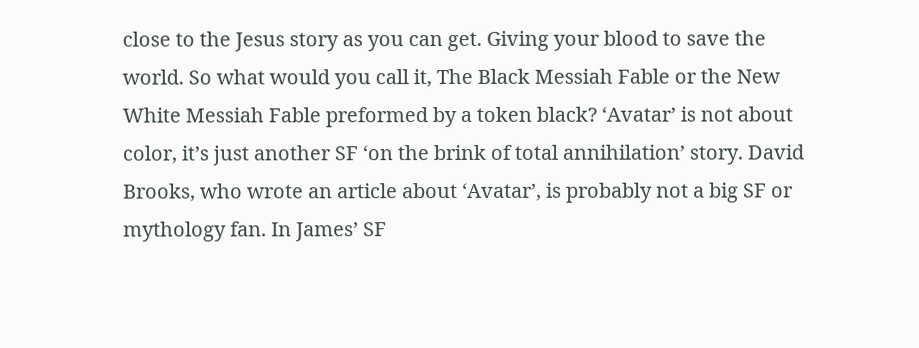close to the Jesus story as you can get. Giving your blood to save the world. So what would you call it, The Black Messiah Fable or the New White Messiah Fable preformed by a token black? ‘Avatar’ is not about color, it’s just another SF ‘on the brink of total annihilation’ story. David Brooks, who wrote an article about ‘Avatar’, is probably not a big SF or mythology fan. In James’ SF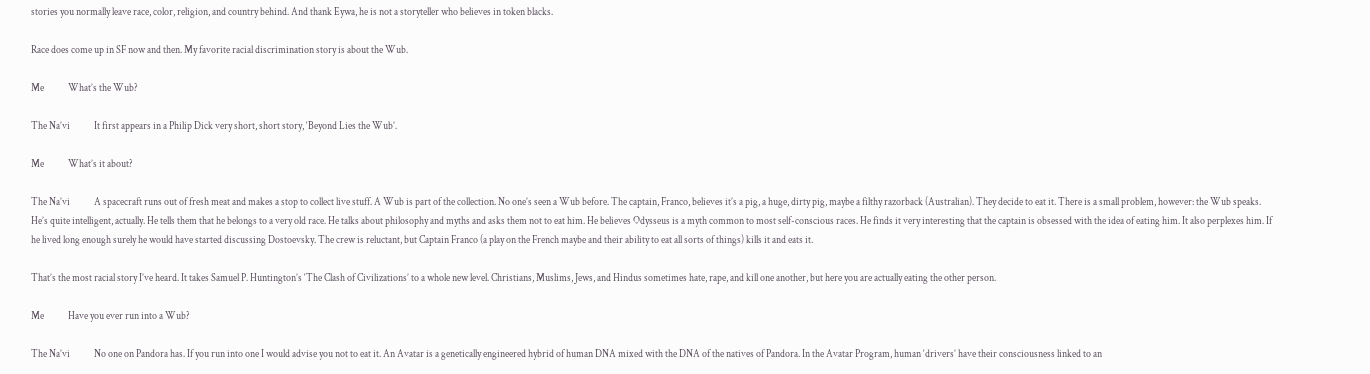stories you normally leave race, color, religion, and country behind. And thank Eywa, he is not a storyteller who believes in token blacks.

Race does come up in SF now and then. My favorite racial discrimination story is about the Wub.

Me            What’s the Wub?

The Na’vi            It first appears in a Philip Dick very short, short story, ‘Beyond Lies the Wub’.

Me            What’s it about?

The Na’vi            A spacecraft runs out of fresh meat and makes a stop to collect live stuff. A Wub is part of the collection. No one’s seen a Wub before. The captain, Franco, believes it’s a pig, a huge, dirty pig, maybe a filthy razorback (Australian). They decide to eat it. There is a small problem, however: the Wub speaks. He’s quite intelligent, actually. He tells them that he belongs to a very old race. He talks about philosophy and myths and asks them not to eat him. He believes Odysseus is a myth common to most self-conscious races. He finds it very interesting that the captain is obsessed with the idea of eating him. It also perplexes him. If he lived long enough surely he would have started discussing Dostoevsky. The crew is reluctant, but Captain Franco (a play on the French maybe and their ability to eat all sorts of things) kills it and eats it.

That’s the most racial story I’ve heard. It takes Samuel P. Huntington’s ‘The Clash of Civilizations’ to a whole new level. Christians, Muslims, Jews, and Hindus sometimes hate, rape, and kill one another, but here you are actually eating the other person.

Me            Have you ever run into a Wub?

The Na’vi            No one on Pandora has. If you run into one I would advise you not to eat it. An Avatar is a genetically engineered hybrid of human DNA mixed with the DNA of the natives of Pandora. In the Avatar Program, human ‘drivers’ have their consciousness linked to an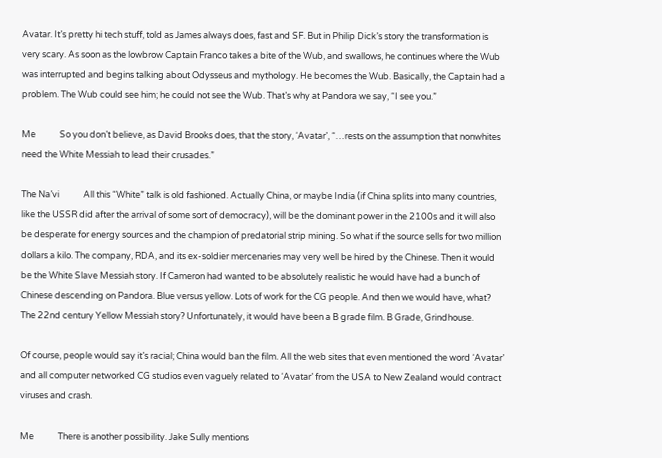Avatar. It’s pretty hi tech stuff, told as James always does, fast and SF. But in Philip Dick’s story the transformation is very scary. As soon as the lowbrow Captain Franco takes a bite of the Wub, and swallows, he continues where the Wub was interrupted and begins talking about Odysseus and mythology. He becomes the Wub. Basically, the Captain had a problem. The Wub could see him; he could not see the Wub. That’s why at Pandora we say, “I see you.”

Me            So you don’t believe, as David Brooks does, that the story, ‘Avatar’, “…rests on the assumption that nonwhites need the White Messiah to lead their crusades.”

The Na’vi            All this “White” talk is old fashioned. Actually China, or maybe India (if China splits into many countries, like the USSR did after the arrival of some sort of democracy), will be the dominant power in the 2100s and it will also be desperate for energy sources and the champion of predatorial strip mining. So what if the source sells for two million dollars a kilo. The company, RDA, and its ex-soldier mercenaries may very well be hired by the Chinese. Then it would be the White Slave Messiah story. If Cameron had wanted to be absolutely realistic he would have had a bunch of Chinese descending on Pandora. Blue versus yellow. Lots of work for the CG people. And then we would have, what? The 22nd century Yellow Messiah story? Unfortunately, it would have been a B grade film. B Grade, Grindhouse.

Of course, people would say it’s racial; China would ban the film. All the web sites that even mentioned the word ‘Avatar’ and all computer networked CG studios even vaguely related to ‘Avatar’ from the USA to New Zealand would contract viruses and crash.

Me            There is another possibility. Jake Sully mentions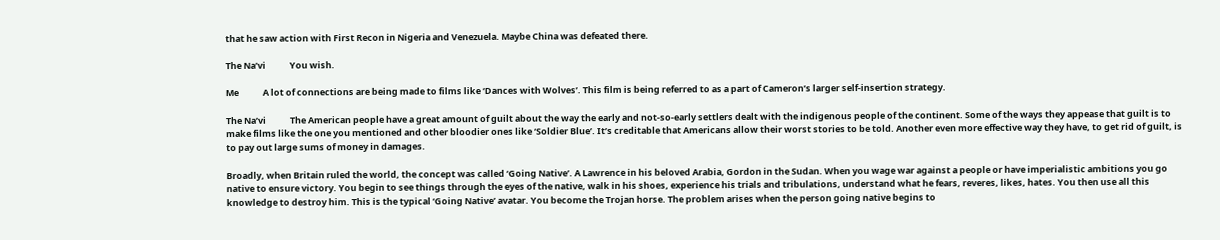that he saw action with First Recon in Nigeria and Venezuela. Maybe China was defeated there.

The Na’vi            You wish.

Me            A lot of connections are being made to films like ‘Dances with Wolves’. This film is being referred to as a part of Cameron’s larger self-insertion strategy.

The Na’vi            The American people have a great amount of guilt about the way the early and not-so-early settlers dealt with the indigenous people of the continent. Some of the ways they appease that guilt is to make films like the one you mentioned and other bloodier ones like ‘Soldier Blue’. It’s creditable that Americans allow their worst stories to be told. Another even more effective way they have, to get rid of guilt, is to pay out large sums of money in damages.

Broadly, when Britain ruled the world, the concept was called ‘Going Native’. A Lawrence in his beloved Arabia, Gordon in the Sudan. When you wage war against a people or have imperialistic ambitions you go native to ensure victory. You begin to see things through the eyes of the native, walk in his shoes, experience his trials and tribulations, understand what he fears, reveres, likes, hates. You then use all this knowledge to destroy him. This is the typical ‘Going Native’ avatar. You become the Trojan horse. The problem arises when the person going native begins to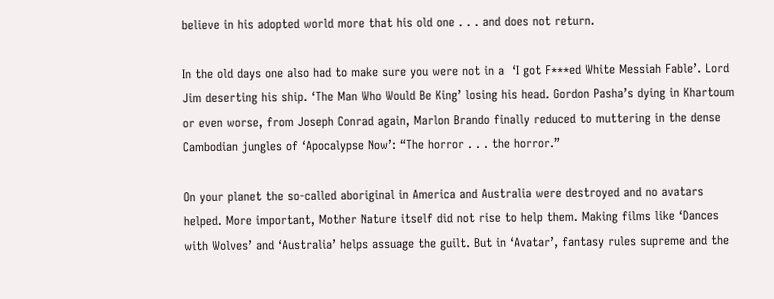believe in his adopted world more that his old one . . . and does not return.

In the old days one also had to make sure you were not in a  ‘I got F***ed White Messiah Fable’. Lord Jim deserting his ship. ‘The Man Who Would Be King’ losing his head. Gordon Pasha’s dying in Khartoum or even worse, from Joseph Conrad again, Marlon Brando finally reduced to muttering in the dense Cambodian jungles of ‘Apocalypse Now’: “The horror . . . the horror.”

On your planet the so-called aboriginal in America and Australia were destroyed and no avatars helped. More important, Mother Nature itself did not rise to help them. Making films like ‘Dances with Wolves’ and ‘Australia’ helps assuage the guilt. But in ‘Avatar’, fantasy rules supreme and the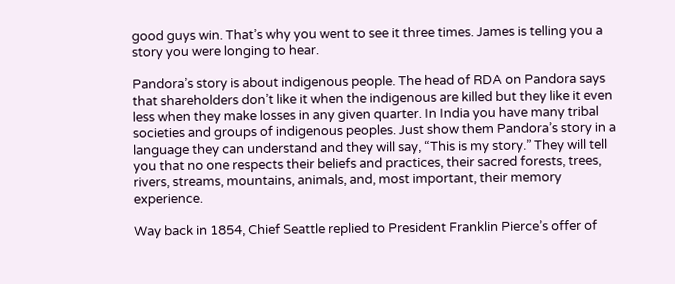good guys win. That’s why you went to see it three times. James is telling you a story you were longing to hear.

Pandora’s story is about indigenous people. The head of RDA on Pandora says that shareholders don’t like it when the indigenous are killed but they like it even less when they make losses in any given quarter. In India you have many tribal societies and groups of indigenous peoples. Just show them Pandora’s story in a language they can understand and they will say, “This is my story.” They will tell you that no one respects their beliefs and practices, their sacred forests, trees, rivers, streams, mountains, animals, and, most important, their memory experience.

Way back in 1854, Chief Seattle replied to President Franklin Pierce’s offer of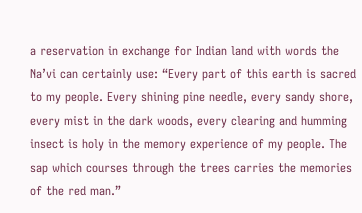a reservation in exchange for Indian land with words the Na’vi can certainly use: “Every part of this earth is sacred to my people. Every shining pine needle, every sandy shore, every mist in the dark woods, every clearing and humming insect is holy in the memory experience of my people. The sap which courses through the trees carries the memories of the red man.”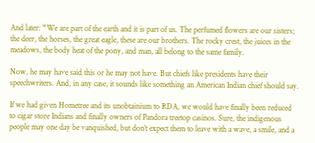And later: “We are part of the earth and it is part of us. The perfumed flowers are our sisters; the deer, the horses, the great eagle, these are our brothers. The rocky crest, the juices in the meadows, the body heat of the pony, and man, all belong to the same family.

Now, he may have said this or he may not have. But chiefs like presidents have their speechwriters. And, in any case, it sounds like something an American Indian chief should say.

If we had given Hometree and its unobtainium to RDA, we would have finally been reduced to cigar store Indians and finally owners of Pandora treetop casinos. Sure, the indigenous people may one day be vanquished, but don’t expect them to leave with a wave, a smile, and a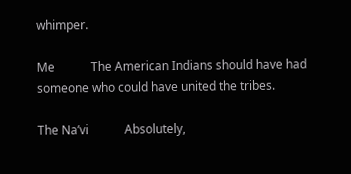whimper.

Me            The American Indians should have had someone who could have united the tribes.

The Na’vi            Absolutely,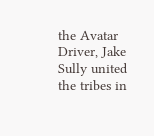the Avatar Driver, Jake Sully united the tribes in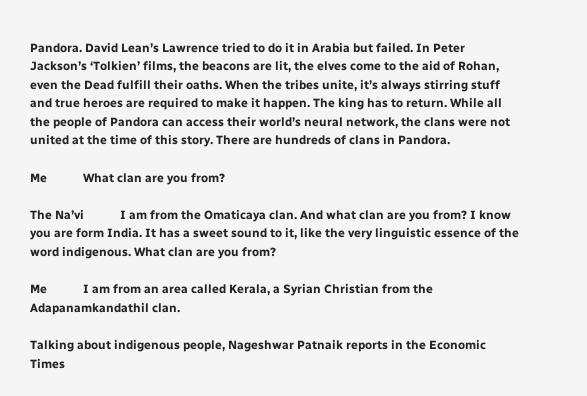Pandora. David Lean’s Lawrence tried to do it in Arabia but failed. In Peter Jackson’s ‘Tolkien’ films, the beacons are lit, the elves come to the aid of Rohan, even the Dead fulfill their oaths. When the tribes unite, it’s always stirring stuff and true heroes are required to make it happen. The king has to return. While all the people of Pandora can access their world’s neural network, the clans were not united at the time of this story. There are hundreds of clans in Pandora.

Me            What clan are you from?

The Na’vi            I am from the Omaticaya clan. And what clan are you from? I know you are form India. It has a sweet sound to it, like the very linguistic essence of the word indigenous. What clan are you from?

Me            I am from an area called Kerala, a Syrian Christian from the Adapanamkandathil clan.

Talking about indigenous people, Nageshwar Patnaik reports in the Economic Times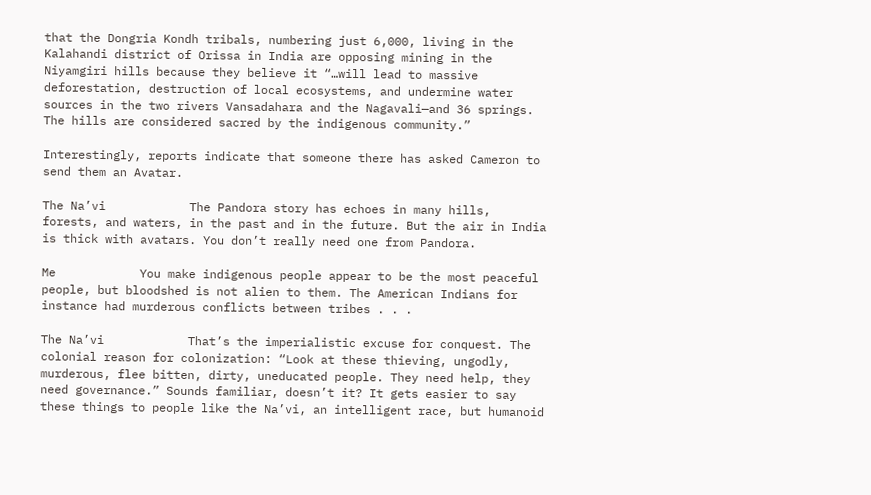that the Dongria Kondh tribals, numbering just 6,000, living in the Kalahandi district of Orissa in India are opposing mining in the Niyamgiri hills because they believe it “…will lead to massive deforestation, destruction of local ecosystems, and undermine water sources in the two rivers Vansadahara and the Nagavali—and 36 springs. The hills are considered sacred by the indigenous community.”

Interestingly, reports indicate that someone there has asked Cameron to send them an Avatar.

The Na’vi            The Pandora story has echoes in many hills, forests, and waters, in the past and in the future. But the air in India is thick with avatars. You don’t really need one from Pandora.

Me            You make indigenous people appear to be the most peaceful people, but bloodshed is not alien to them. The American Indians for instance had murderous conflicts between tribes . . .

The Na’vi            That’s the imperialistic excuse for conquest. The colonial reason for colonization: “Look at these thieving, ungodly, murderous, flee bitten, dirty, uneducated people. They need help, they need governance.” Sounds familiar, doesn’t it? It gets easier to say these things to people like the Na’vi, an intelligent race, but humanoid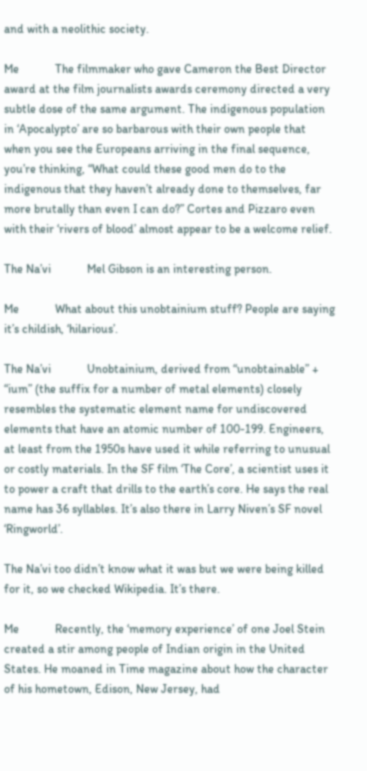and with a neolithic society.

Me            The filmmaker who gave Cameron the Best Director award at the film journalists awards ceremony directed a very subtle dose of the same argument. The indigenous population in ‘Apocalypto’ are so barbarous with their own people that when you see the Europeans arriving in the final sequence, you’re thinking, “What could these good men do to the indigenous that they haven’t already done to themselves, far more brutally than even I can do?” Cortes and Pizzaro even with their ‘rivers of blood’ almost appear to be a welcome relief.

The Na’vi            Mel Gibson is an interesting person.

Me            What about this unobtainium stuff? People are saying it’s childish, ‘hilarious’.

The Na’vi            Unobtainium, derived from “unobtainable” +  “ium” (the suffix for a number of metal elements) closely resembles the systematic element name for undiscovered elements that have an atomic number of 100-199. Engineers, at least from the 1950s have used it while referring to unusual or costly materials. In the SF film ‘The Core’, a scientist uses it to power a craft that drills to the earth’s core. He says the real name has 36 syllables. It’s also there in Larry Niven’s SF novel ‘Ringworld’.

The Na’vi too didn’t know what it was but we were being killed for it, so we checked Wikipedia. It’s there.

Me            Recently, the ‘memory experience’ of one Joel Stein created a stir among people of Indian origin in the United States. He moaned in Time magazine about how the character of his hometown, Edison, New Jersey, had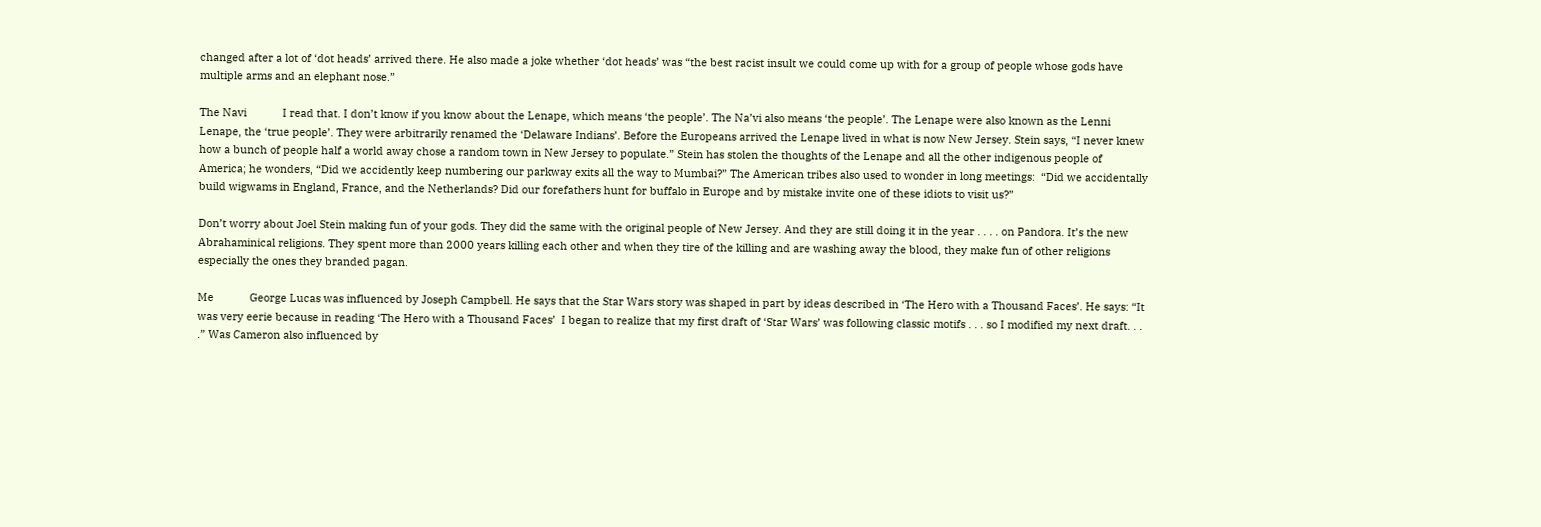changed after a lot of ‘dot heads’ arrived there. He also made a joke whether ‘dot heads’ was “the best racist insult we could come up with for a group of people whose gods have multiple arms and an elephant nose.”

The Navi            I read that. I don’t know if you know about the Lenape, which means ‘the people’. The Na’vi also means ‘the people’. The Lenape were also known as the Lenni Lenape, the ‘true people’. They were arbitrarily renamed the ‘Delaware Indians’. Before the Europeans arrived the Lenape lived in what is now New Jersey. Stein says, “I never knew how a bunch of people half a world away chose a random town in New Jersey to populate.” Stein has stolen the thoughts of the Lenape and all the other indigenous people of America; he wonders, “Did we accidently keep numbering our parkway exits all the way to Mumbai?” The American tribes also used to wonder in long meetings:  “Did we accidentally build wigwams in England, France, and the Netherlands? Did our forefathers hunt for buffalo in Europe and by mistake invite one of these idiots to visit us?”

Don’t worry about Joel Stein making fun of your gods. They did the same with the original people of New Jersey. And they are still doing it in the year . . . . on Pandora. It’s the new Abrahaminical religions. They spent more than 2000 years killing each other and when they tire of the killing and are washing away the blood, they make fun of other religions especially the ones they branded pagan.

Me            George Lucas was influenced by Joseph Campbell. He says that the Star Wars story was shaped in part by ideas described in ‘The Hero with a Thousand Faces’. He says: “It was very eerie because in reading ‘The Hero with a Thousand Faces’  I began to realize that my first draft of ‘Star Wars’ was following classic motifs . . . so I modified my next draft. . . .” Was Cameron also influenced by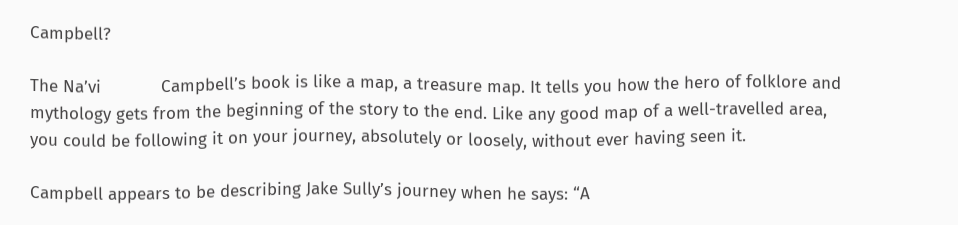Campbell?

The Na’vi            Campbell’s book is like a map, a treasure map. It tells you how the hero of folklore and mythology gets from the beginning of the story to the end. Like any good map of a well-travelled area, you could be following it on your journey, absolutely or loosely, without ever having seen it.

Campbell appears to be describing Jake Sully’s journey when he says: “A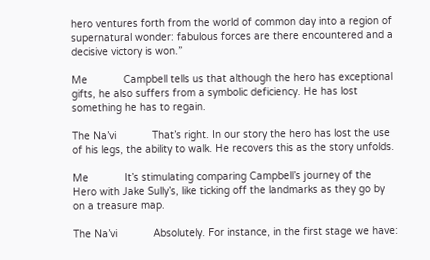hero ventures forth from the world of common day into a region of supernatural wonder: fabulous forces are there encountered and a decisive victory is won.”

Me            Campbell tells us that although the hero has exceptional gifts, he also suffers from a symbolic deficiency. He has lost something he has to regain.

The Na’vi            That’s right. In our story the hero has lost the use of his legs, the ability to walk. He recovers this as the story unfolds.

Me            It’s stimulating comparing Campbell’s journey of the Hero with Jake Sully’s, like ticking off the landmarks as they go by on a treasure map.

The Na’vi            Absolutely. For instance, in the first stage we have: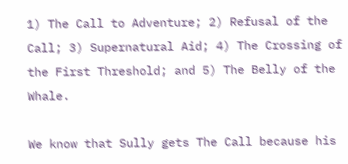1) The Call to Adventure; 2) Refusal of the Call; 3) Supernatural Aid; 4) The Crossing of the First Threshold; and 5) The Belly of the Whale.

We know that Sully gets The Call because his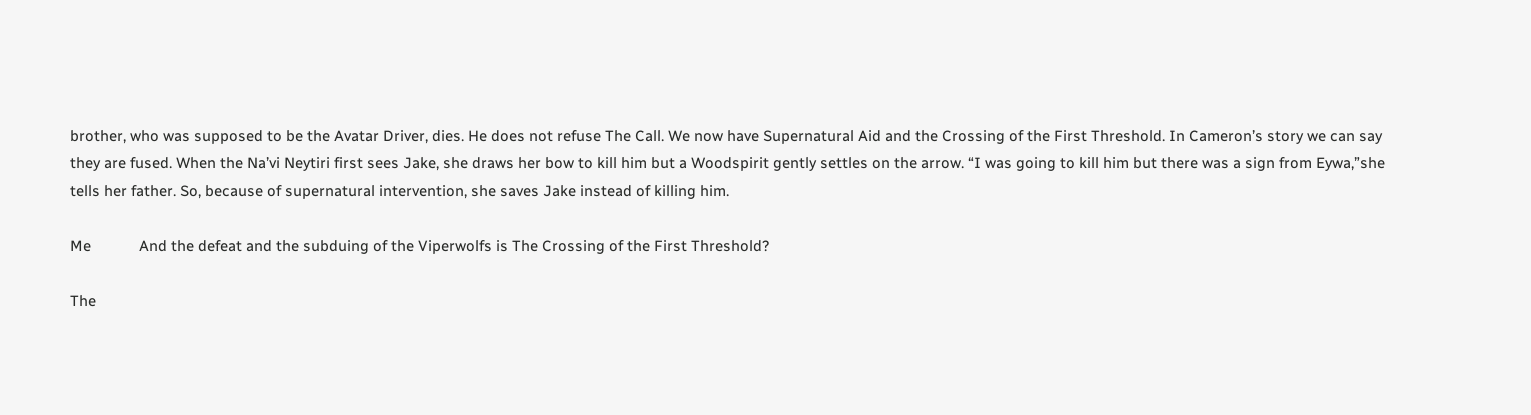brother, who was supposed to be the Avatar Driver, dies. He does not refuse The Call. We now have Supernatural Aid and the Crossing of the First Threshold. In Cameron’s story we can say they are fused. When the Na’vi Neytiri first sees Jake, she draws her bow to kill him but a Woodspirit gently settles on the arrow. “I was going to kill him but there was a sign from Eywa,”she tells her father. So, because of supernatural intervention, she saves Jake instead of killing him.

Me            And the defeat and the subduing of the Viperwolfs is The Crossing of the First Threshold?

The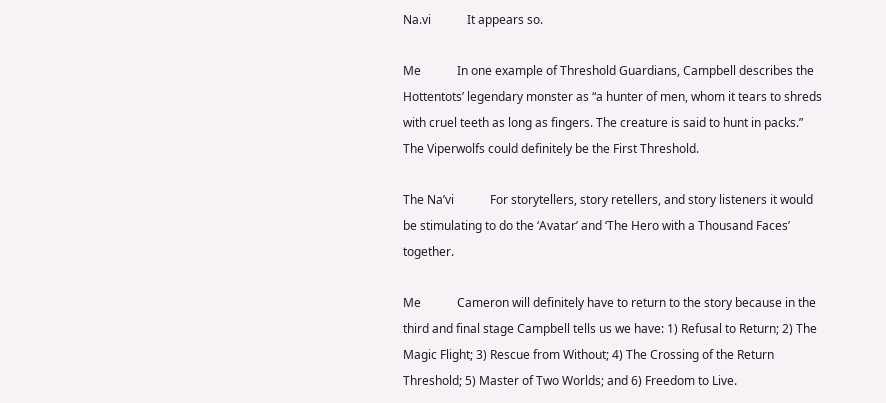Na.vi            It appears so.

Me            In one example of Threshold Guardians, Campbell describes the Hottentots’ legendary monster as “a hunter of men, whom it tears to shreds with cruel teeth as long as fingers. The creature is said to hunt in packs.”  The Viperwolfs could definitely be the First Threshold.

The Na’vi            For storytellers, story retellers, and story listeners it would be stimulating to do the ‘Avatar’ and ‘The Hero with a Thousand Faces’ together.

Me            Cameron will definitely have to return to the story because in the third and final stage Campbell tells us we have: 1) Refusal to Return; 2) The Magic Flight; 3) Rescue from Without; 4) The Crossing of the Return Threshold; 5) Master of Two Worlds; and 6) Freedom to Live.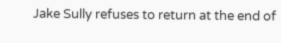Jake Sully refuses to return at the end of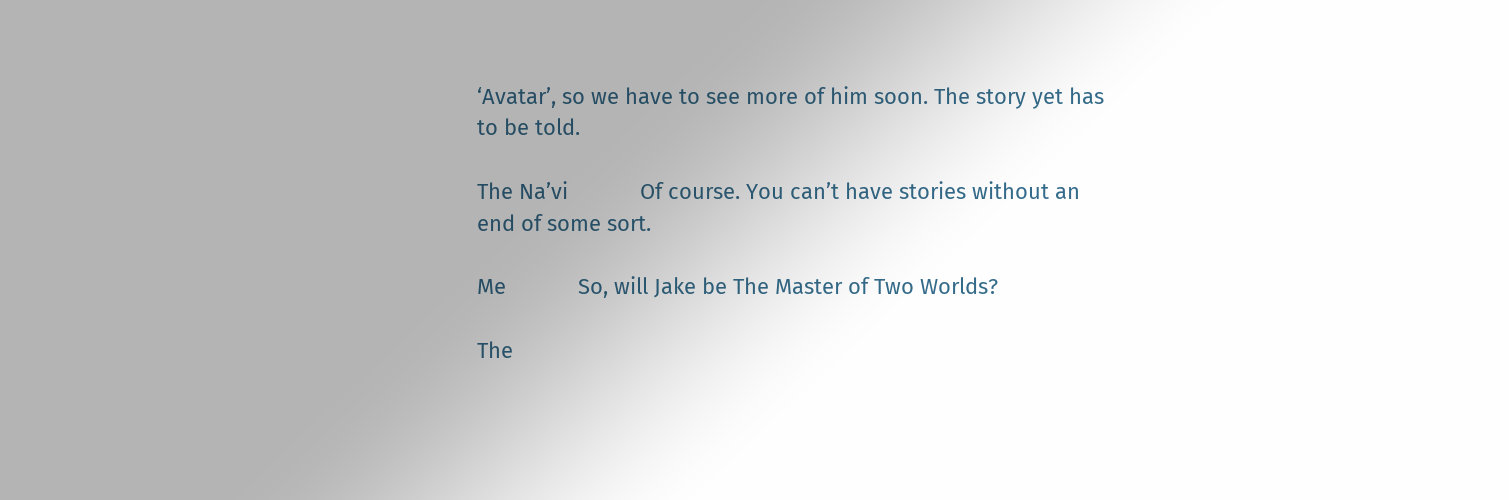‘Avatar’, so we have to see more of him soon. The story yet has to be told.

The Na’vi            Of course. You can’t have stories without an end of some sort.

Me            So, will Jake be The Master of Two Worlds?

The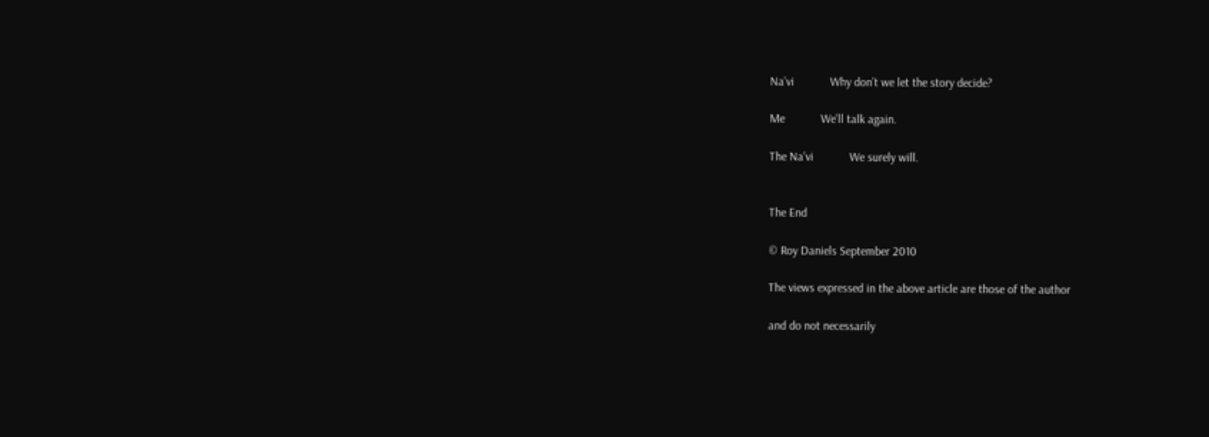Na’vi            Why don’t we let the story decide?

Me            We’ll talk again.

The Na’vi            We surely will.


The End

© Roy Daniels September 2010

The views expressed in the above article are those of the author

and do not necessarily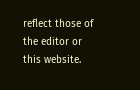reflect those of the editor or this website.